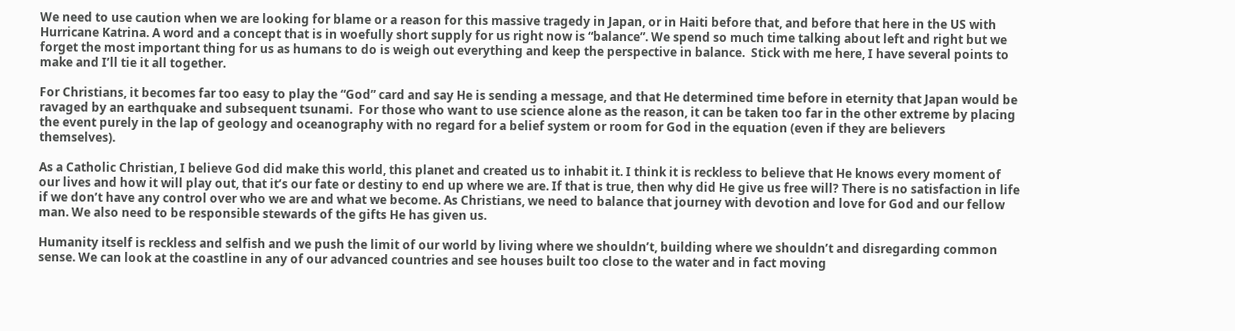We need to use caution when we are looking for blame or a reason for this massive tragedy in Japan, or in Haiti before that, and before that here in the US with Hurricane Katrina. A word and a concept that is in woefully short supply for us right now is “balance”. We spend so much time talking about left and right but we forget the most important thing for us as humans to do is weigh out everything and keep the perspective in balance.  Stick with me here, I have several points to make and I’ll tie it all together.

For Christians, it becomes far too easy to play the “God” card and say He is sending a message, and that He determined time before in eternity that Japan would be ravaged by an earthquake and subsequent tsunami.  For those who want to use science alone as the reason, it can be taken too far in the other extreme by placing the event purely in the lap of geology and oceanography with no regard for a belief system or room for God in the equation (even if they are believers themselves).

As a Catholic Christian, I believe God did make this world, this planet and created us to inhabit it. I think it is reckless to believe that He knows every moment of our lives and how it will play out, that it’s our fate or destiny to end up where we are. If that is true, then why did He give us free will? There is no satisfaction in life if we don’t have any control over who we are and what we become. As Christians, we need to balance that journey with devotion and love for God and our fellow man. We also need to be responsible stewards of the gifts He has given us.

Humanity itself is reckless and selfish and we push the limit of our world by living where we shouldn’t, building where we shouldn’t and disregarding common sense. We can look at the coastline in any of our advanced countries and see houses built too close to the water and in fact moving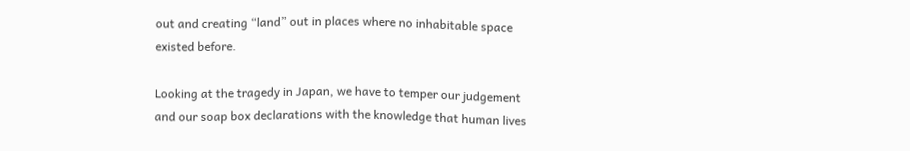out and creating “land” out in places where no inhabitable space existed before.

Looking at the tragedy in Japan, we have to temper our judgement and our soap box declarations with the knowledge that human lives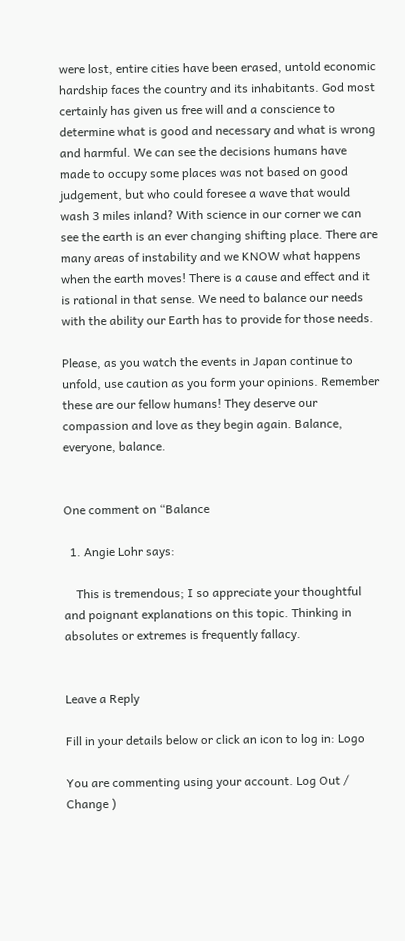were lost, entire cities have been erased, untold economic hardship faces the country and its inhabitants. God most certainly has given us free will and a conscience to determine what is good and necessary and what is wrong and harmful. We can see the decisions humans have made to occupy some places was not based on good judgement, but who could foresee a wave that would wash 3 miles inland? With science in our corner we can see the earth is an ever changing shifting place. There are many areas of instability and we KNOW what happens when the earth moves! There is a cause and effect and it is rational in that sense. We need to balance our needs with the ability our Earth has to provide for those needs.

Please, as you watch the events in Japan continue to unfold, use caution as you form your opinions. Remember these are our fellow humans! They deserve our compassion and love as they begin again. Balance, everyone, balance.


One comment on “Balance

  1. Angie Lohr says:

    This is tremendous; I so appreciate your thoughtful and poignant explanations on this topic. Thinking in absolutes or extremes is frequently fallacy.


Leave a Reply

Fill in your details below or click an icon to log in: Logo

You are commenting using your account. Log Out / Change )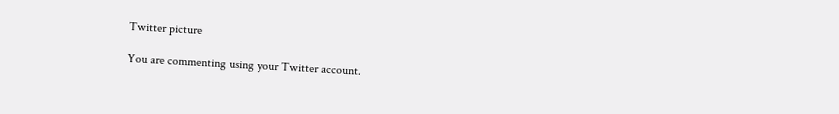Twitter picture

You are commenting using your Twitter account.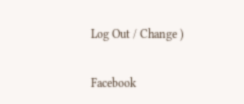Log Out / Change )

Facebook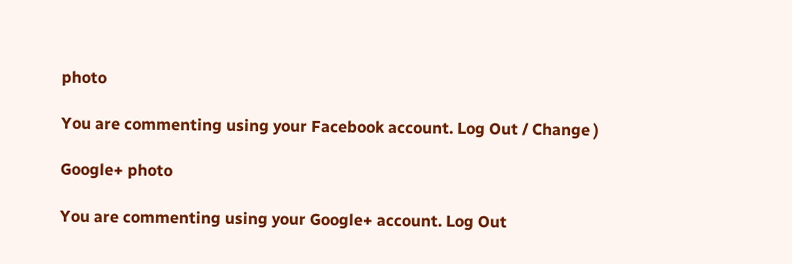photo

You are commenting using your Facebook account. Log Out / Change )

Google+ photo

You are commenting using your Google+ account. Log Out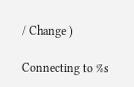/ Change )

Connecting to %s